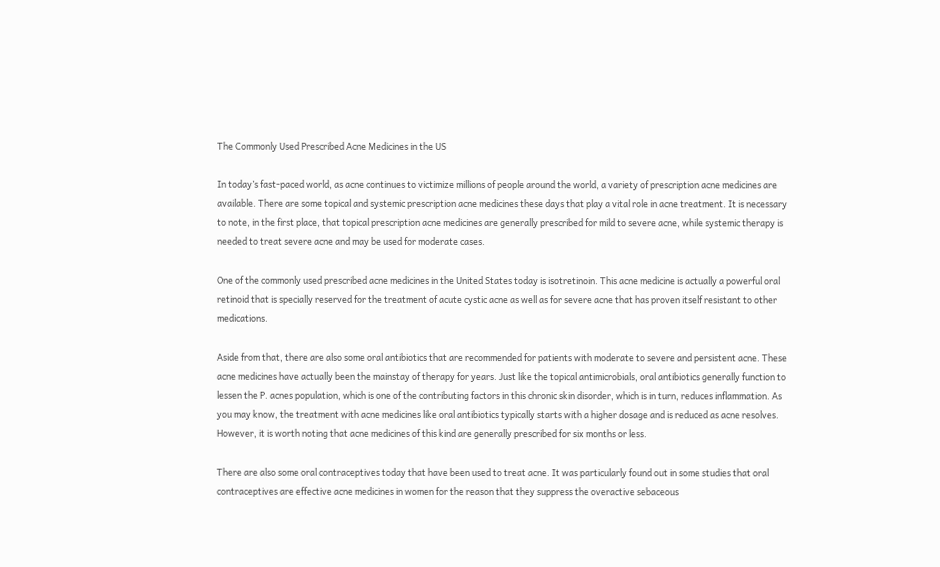The Commonly Used Prescribed Acne Medicines in the US

In today’s fast-paced world, as acne continues to victimize millions of people around the world, a variety of prescription acne medicines are available. There are some topical and systemic prescription acne medicines these days that play a vital role in acne treatment. It is necessary to note, in the first place, that topical prescription acne medicines are generally prescribed for mild to severe acne, while systemic therapy is needed to treat severe acne and may be used for moderate cases.

One of the commonly used prescribed acne medicines in the United States today is isotretinoin. This acne medicine is actually a powerful oral retinoid that is specially reserved for the treatment of acute cystic acne as well as for severe acne that has proven itself resistant to other medications.

Aside from that, there are also some oral antibiotics that are recommended for patients with moderate to severe and persistent acne. These acne medicines have actually been the mainstay of therapy for years. Just like the topical antimicrobials, oral antibiotics generally function to lessen the P. acnes population, which is one of the contributing factors in this chronic skin disorder, which is in turn, reduces inflammation. As you may know, the treatment with acne medicines like oral antibiotics typically starts with a higher dosage and is reduced as acne resolves. However, it is worth noting that acne medicines of this kind are generally prescribed for six months or less.

There are also some oral contraceptives today that have been used to treat acne. It was particularly found out in some studies that oral contraceptives are effective acne medicines in women for the reason that they suppress the overactive sebaceous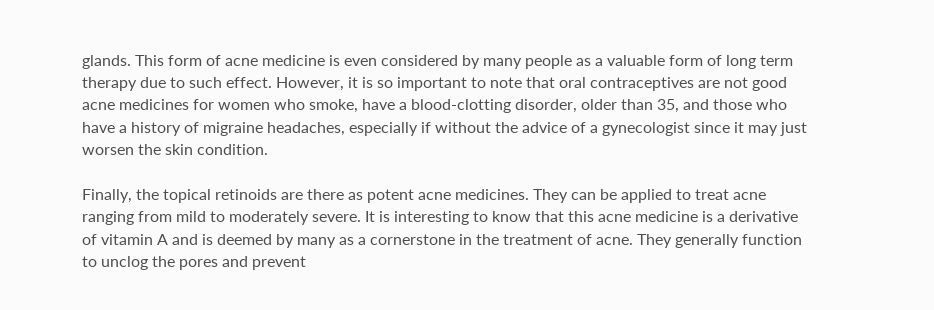glands. This form of acne medicine is even considered by many people as a valuable form of long term therapy due to such effect. However, it is so important to note that oral contraceptives are not good acne medicines for women who smoke, have a blood-clotting disorder, older than 35, and those who have a history of migraine headaches, especially if without the advice of a gynecologist since it may just worsen the skin condition.

Finally, the topical retinoids are there as potent acne medicines. They can be applied to treat acne ranging from mild to moderately severe. It is interesting to know that this acne medicine is a derivative of vitamin A and is deemed by many as a cornerstone in the treatment of acne. They generally function to unclog the pores and prevent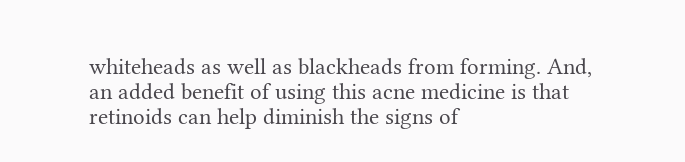whiteheads as well as blackheads from forming. And, an added benefit of using this acne medicine is that retinoids can help diminish the signs of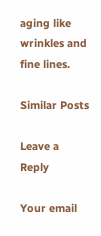aging like wrinkles and fine lines.

Similar Posts

Leave a Reply

Your email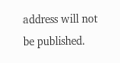address will not be published.